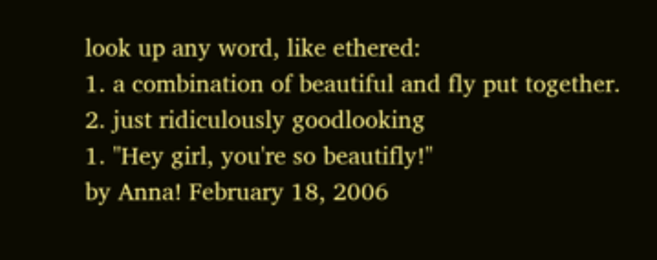look up any word, like ethered:
1. a combination of beautiful and fly put together.
2. just ridiculously goodlooking
1. "Hey girl, you're so beautifly!"
by Anna! February 18, 2006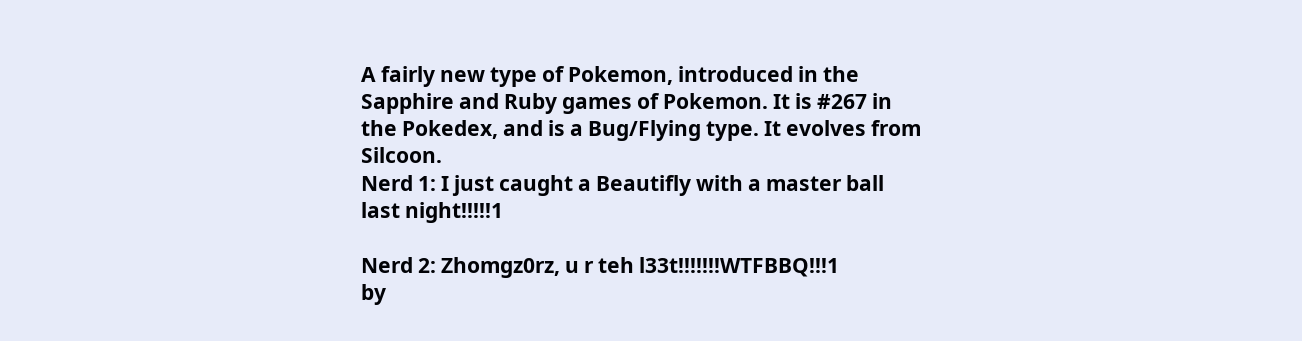A fairly new type of Pokemon, introduced in the Sapphire and Ruby games of Pokemon. It is #267 in the Pokedex, and is a Bug/Flying type. It evolves from Silcoon.
Nerd 1: I just caught a Beautifly with a master ball last night!!!!!1

Nerd 2: Zhomgz0rz, u r teh l33t!!!!!!!WTFBBQ!!!1
by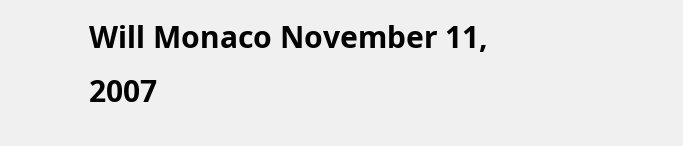Will Monaco November 11, 2007